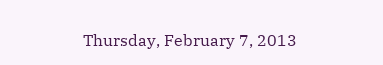Thursday, February 7, 2013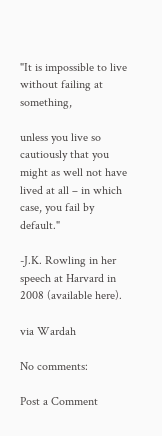"It is impossible to live without failing at something,

unless you live so cautiously that you might as well not have lived at all – in which case, you fail by default."

-J.K. Rowling in her speech at Harvard in 2008 (available here).

via Wardah

No comments:

Post a Comment